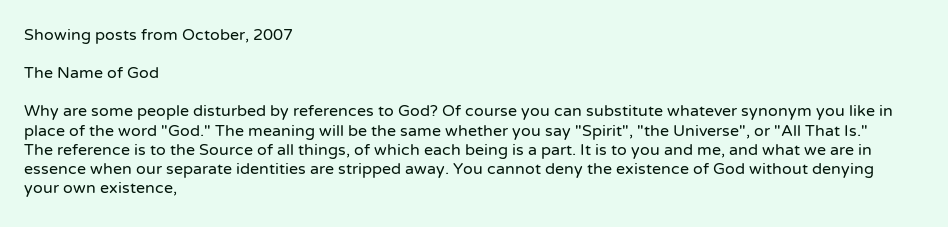Showing posts from October, 2007

The Name of God

Why are some people disturbed by references to God? Of course you can substitute whatever synonym you like in place of the word "God." The meaning will be the same whether you say "Spirit", "the Universe", or "All That Is." The reference is to the Source of all things, of which each being is a part. It is to you and me, and what we are in essence when our separate identities are stripped away. You cannot deny the existence of God without denying your own existence,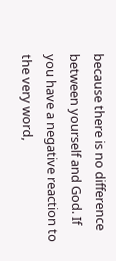because there is no difference between yourself and God. If you have a negative reaction to the very word,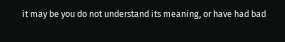it may be you do not understand its meaning, or have had bad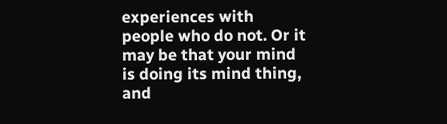experiences with people who do not. Or it may be that your mind is doing its mind thing, and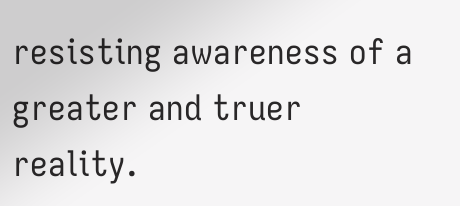resisting awareness of a greater and truer reality.